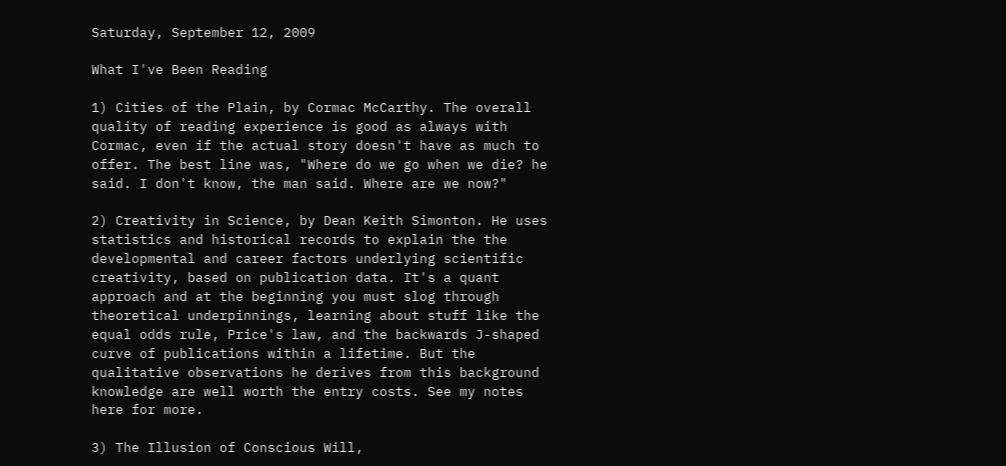Saturday, September 12, 2009

What I've Been Reading

1) Cities of the Plain, by Cormac McCarthy. The overall quality of reading experience is good as always with Cormac, even if the actual story doesn't have as much to offer. The best line was, "Where do we go when we die? he said. I don't know, the man said. Where are we now?"

2) Creativity in Science, by Dean Keith Simonton. He uses statistics and historical records to explain the the developmental and career factors underlying scientific creativity, based on publication data. It's a quant approach and at the beginning you must slog through theoretical underpinnings, learning about stuff like the equal odds rule, Price's law, and the backwards J-shaped curve of publications within a lifetime. But the qualitative observations he derives from this background knowledge are well worth the entry costs. See my notes here for more.

3) The Illusion of Conscious Will,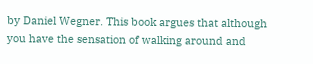by Daniel Wegner. This book argues that although you have the sensation of walking around and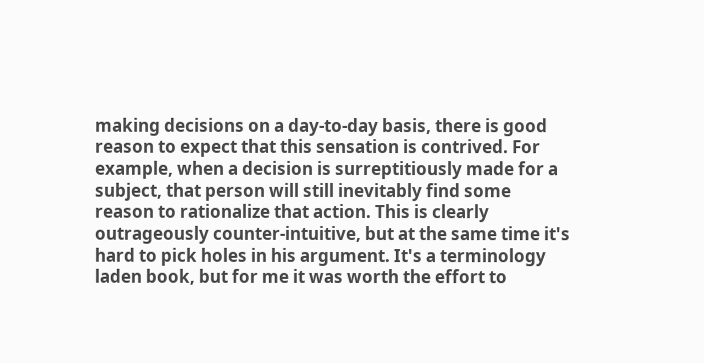making decisions on a day-to-day basis, there is good reason to expect that this sensation is contrived. For example, when a decision is surreptitiously made for a subject, that person will still inevitably find some reason to rationalize that action. This is clearly outrageously counter-intuitive, but at the same time it's hard to pick holes in his argument. It's a terminology laden book, but for me it was worth the effort to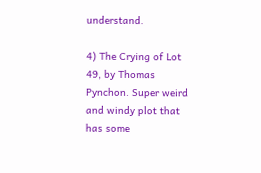understand.

4) The Crying of Lot 49, by Thomas Pynchon. Super weird and windy plot that has some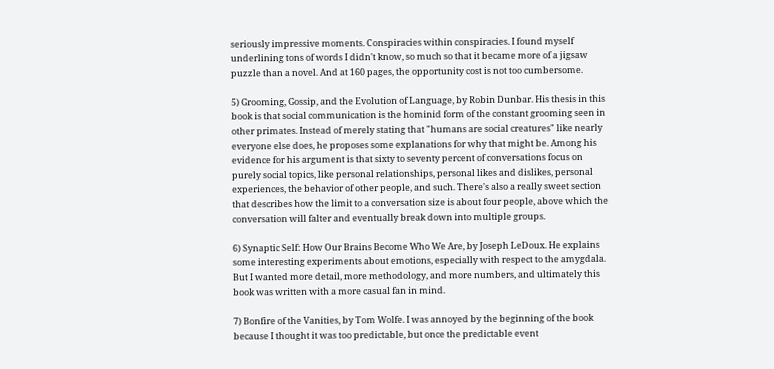seriously impressive moments. Conspiracies within conspiracies. I found myself underlining tons of words I didn't know, so much so that it became more of a jigsaw puzzle than a novel. And at 160 pages, the opportunity cost is not too cumbersome.

5) Grooming, Gossip, and the Evolution of Language, by Robin Dunbar. His thesis in this book is that social communication is the hominid form of the constant grooming seen in other primates. Instead of merely stating that "humans are social creatures" like nearly everyone else does, he proposes some explanations for why that might be. Among his evidence for his argument is that sixty to seventy percent of conversations focus on purely social topics, like personal relationships, personal likes and dislikes, personal experiences, the behavior of other people, and such. There's also a really sweet section that describes how the limit to a conversation size is about four people, above which the conversation will falter and eventually break down into multiple groups.

6) Synaptic Self: How Our Brains Become Who We Are, by Joseph LeDoux. He explains some interesting experiments about emotions, especially with respect to the amygdala. But I wanted more detail, more methodology, and more numbers, and ultimately this book was written with a more casual fan in mind.

7) Bonfire of the Vanities, by Tom Wolfe. I was annoyed by the beginning of the book because I thought it was too predictable, but once the predictable event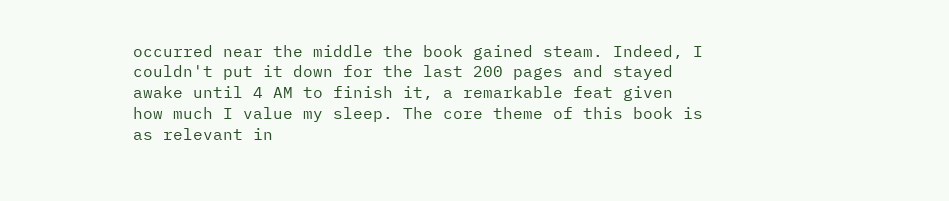occurred near the middle the book gained steam. Indeed, I couldn't put it down for the last 200 pages and stayed awake until 4 AM to finish it, a remarkable feat given how much I value my sleep. The core theme of this book is as relevant in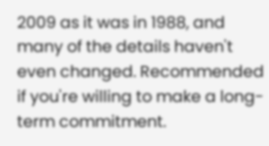2009 as it was in 1988, and many of the details haven't even changed. Recommended if you're willing to make a long-term commitment.